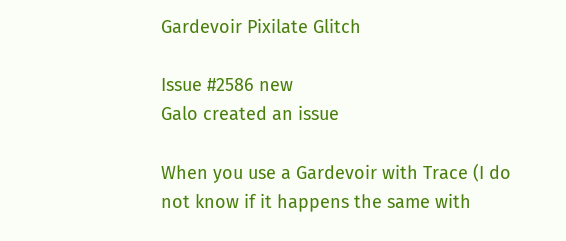Gardevoir Pixilate Glitch

Issue #2586 new
Galo created an issue

When you use a Gardevoir with Trace (I do not know if it happens the same with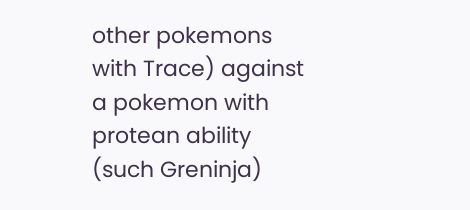other pokemons with Trace) against a pokemon with protean ability (such Greninja)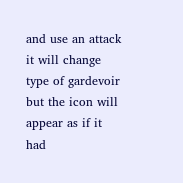and use an attack it will change type of gardevoir but the icon will appear as if it had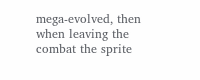mega-evolved, then when leaving the combat the sprite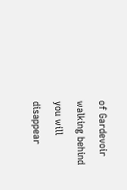of Gardevoir walking behind you will disappear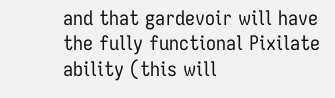and that gardevoir will have the fully functional Pixilate ability (this will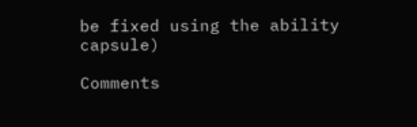be fixed using the ability capsule)

Comments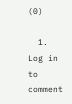(0)

  1. Log in to comment